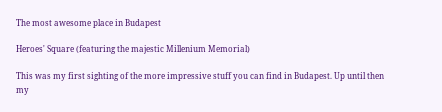The most awesome place in Budapest

Heroes' Square (featuring the majestic Millenium Memorial)

This was my first sighting of the more impressive stuff you can find in Budapest. Up until then my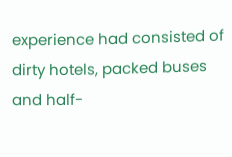experience had consisted of dirty hotels, packed buses and half-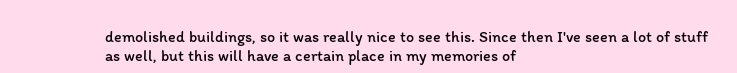demolished buildings, so it was really nice to see this. Since then I've seen a lot of stuff as well, but this will have a certain place in my memories of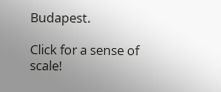Budapest.

Click for a sense of scale!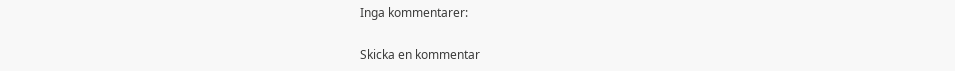Inga kommentarer:

Skicka en kommentar